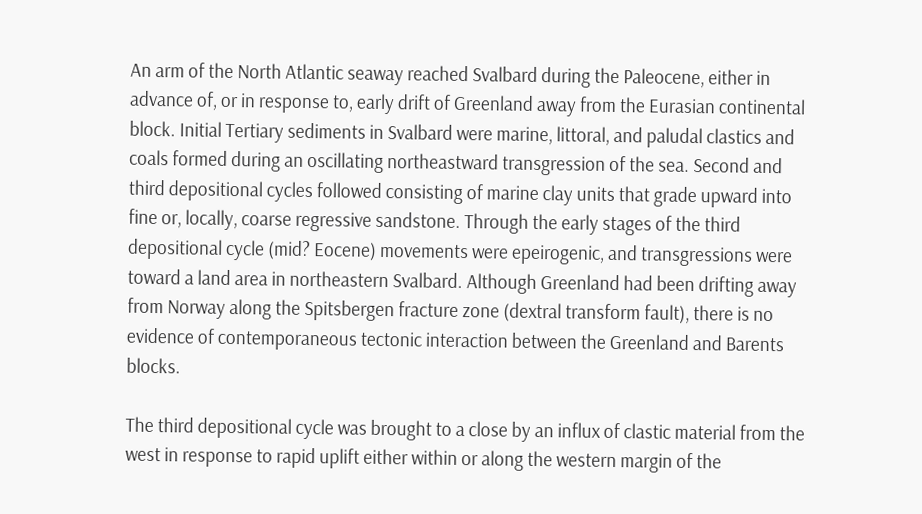An arm of the North Atlantic seaway reached Svalbard during the Paleocene, either in advance of, or in response to, early drift of Greenland away from the Eurasian continental block. Initial Tertiary sediments in Svalbard were marine, littoral, and paludal clastics and coals formed during an oscillating northeastward transgression of the sea. Second and third depositional cycles followed consisting of marine clay units that grade upward into fine or, locally, coarse regressive sandstone. Through the early stages of the third depositional cycle (mid? Eocene) movements were epeirogenic, and transgressions were toward a land area in northeastern Svalbard. Although Greenland had been drifting away from Norway along the Spitsbergen fracture zone (dextral transform fault), there is no evidence of contemporaneous tectonic interaction between the Greenland and Barents blocks.

The third depositional cycle was brought to a close by an influx of clastic material from the west in response to rapid uplift either within or along the western margin of the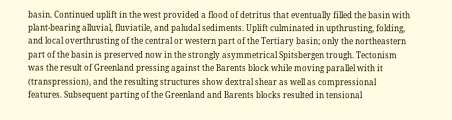basin. Continued uplift in the west provided a flood of detritus that eventually filled the basin with plant-bearing alluvial, fluviatile, and paludal sediments. Uplift culminated in upthrusting, folding, and local overthrusting of the central or western part of the Tertiary basin; only the northeastern part of the basin is preserved now in the strongly asymmetrical Spitsbergen trough. Tectonism was the result of Greenland pressing against the Barents block while moving parallel with it (transpression), and the resulting structures show dextral shear as well as compressional features. Subsequent parting of the Greenland and Barents blocks resulted in tensional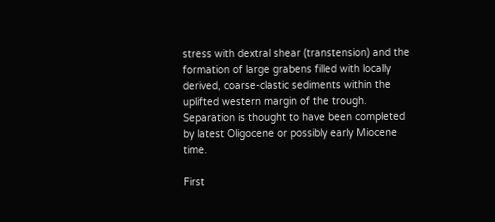stress with dextral shear (transtension) and the formation of large grabens filled with locally derived, coarse-clastic sediments within the uplifted western margin of the trough. Separation is thought to have been completed by latest Oligocene or possibly early Miocene time.

First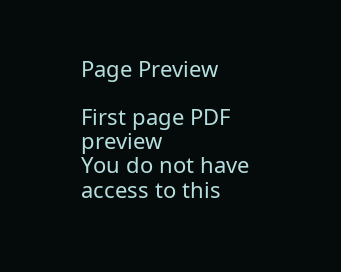Page Preview

First page PDF preview
You do not have access to this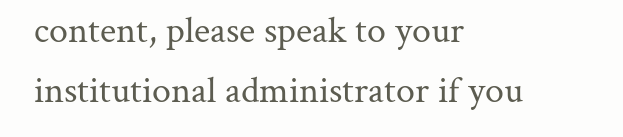content, please speak to your institutional administrator if you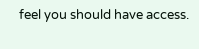feel you should have access.